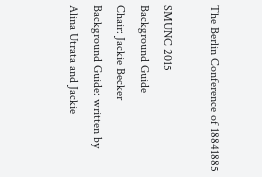The Berlin Conference of 18841885

SMUNC 2015
Background Guide
Chair: Jackie Becker
Background Guide: written by Alina Utrata and Jackie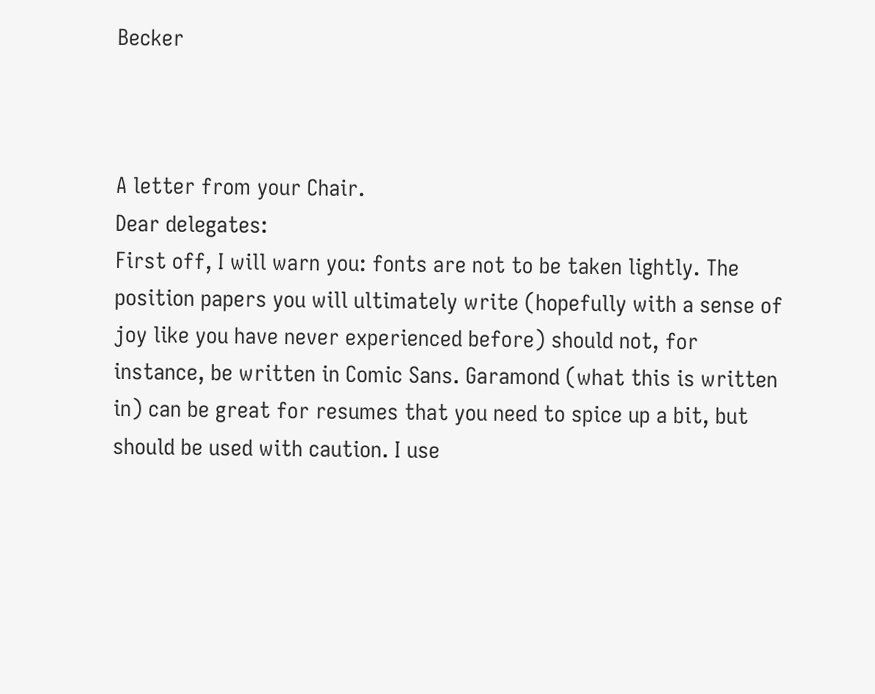Becker



A letter from your Chair.
Dear delegates:
First off, I will warn you: fonts are not to be taken lightly. The
position papers you will ultimately write (hopefully with a sense of
joy like you have never experienced before) should not, for
instance, be written in Comic Sans. Garamond (what this is written
in) can be great for resumes that you need to spice up a bit, but
should be used with caution. I use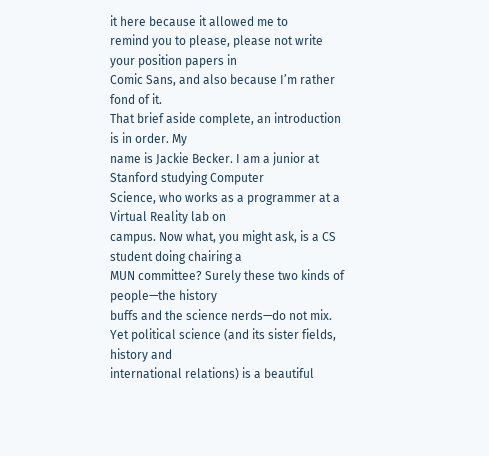it here because it allowed me to
remind you to please, please not write your position papers in
Comic Sans, and also because I’m rather fond of it.
That brief aside complete, an introduction is in order. My
name is Jackie Becker. I am a junior at Stanford studying Computer
Science, who works as a programmer at a Virtual Reality lab on
campus. Now what, you might ask, is a CS student doing chairing a
MUN committee? Surely these two kinds of people—the history
buffs and the science nerds—do not mix.
Yet political science (and its sister fields, history and
international relations) is a beautiful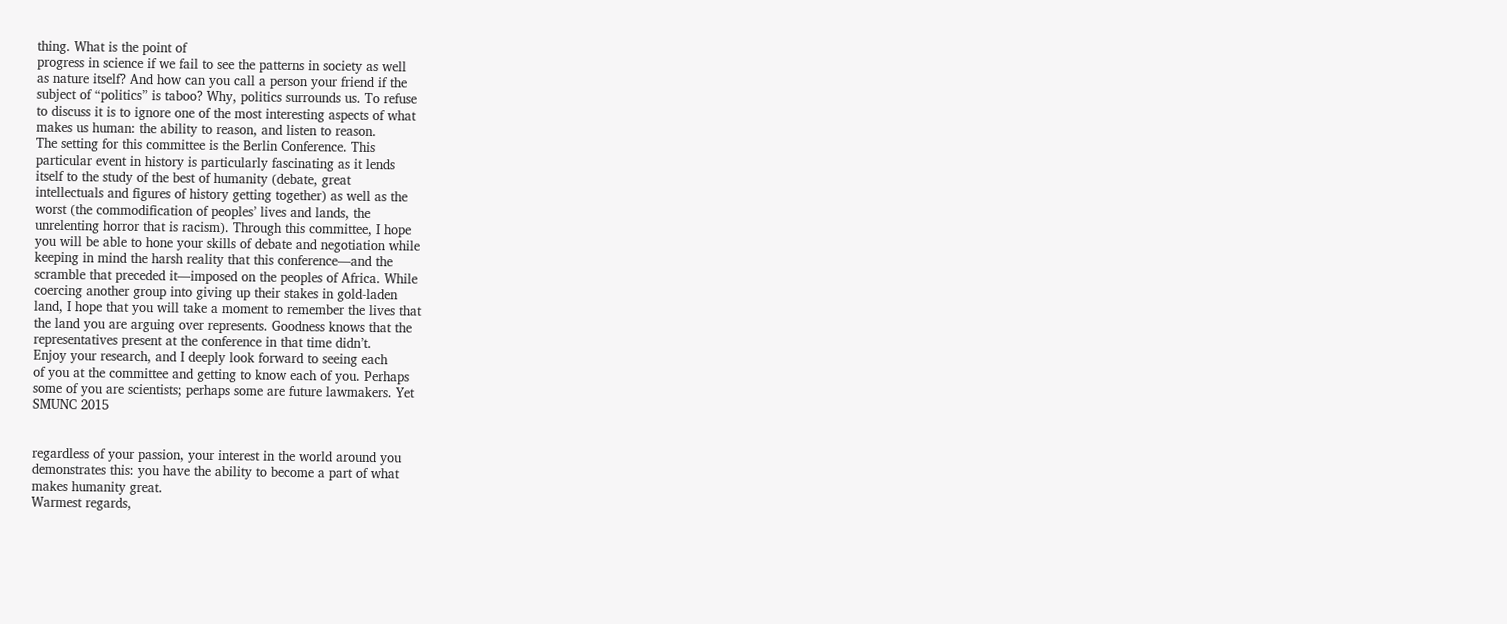thing. What is the point of
progress in science if we fail to see the patterns in society as well
as nature itself? And how can you call a person your friend if the
subject of “politics” is taboo? Why, politics surrounds us. To refuse
to discuss it is to ignore one of the most interesting aspects of what
makes us human: the ability to reason, and listen to reason.
The setting for this committee is the Berlin Conference. This
particular event in history is particularly fascinating as it lends
itself to the study of the best of humanity (debate, great
intellectuals and figures of history getting together) as well as the
worst (the commodification of peoples’ lives and lands, the
unrelenting horror that is racism). Through this committee, I hope
you will be able to hone your skills of debate and negotiation while
keeping in mind the harsh reality that this conference—and the
scramble that preceded it—imposed on the peoples of Africa. While
coercing another group into giving up their stakes in gold-laden
land, I hope that you will take a moment to remember the lives that
the land you are arguing over represents. Goodness knows that the
representatives present at the conference in that time didn’t.
Enjoy your research, and I deeply look forward to seeing each
of you at the committee and getting to know each of you. Perhaps
some of you are scientists; perhaps some are future lawmakers. Yet
SMUNC 2015


regardless of your passion, your interest in the world around you
demonstrates this: you have the ability to become a part of what
makes humanity great.
Warmest regards,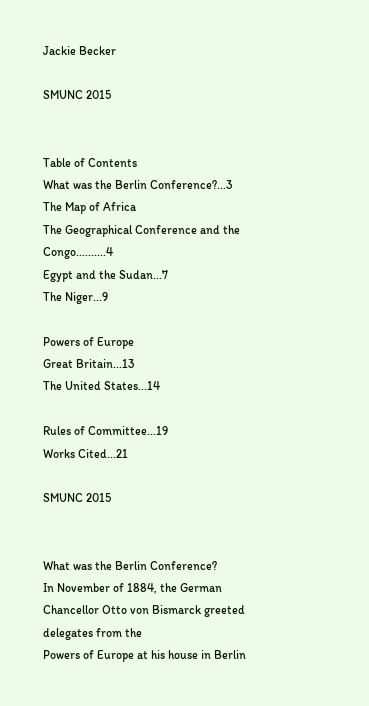Jackie Becker

SMUNC 2015


Table of Contents
What was the Berlin Conference?...3
The Map of Africa
The Geographical Conference and the Congo..........4
Egypt and the Sudan...7
The Niger...9

Powers of Europe
Great Britain...13
The United States...14

Rules of Committee...19
Works Cited...21

SMUNC 2015


What was the Berlin Conference?
In November of 1884, the German Chancellor Otto von Bismarck greeted delegates from the
Powers of Europe at his house in Berlin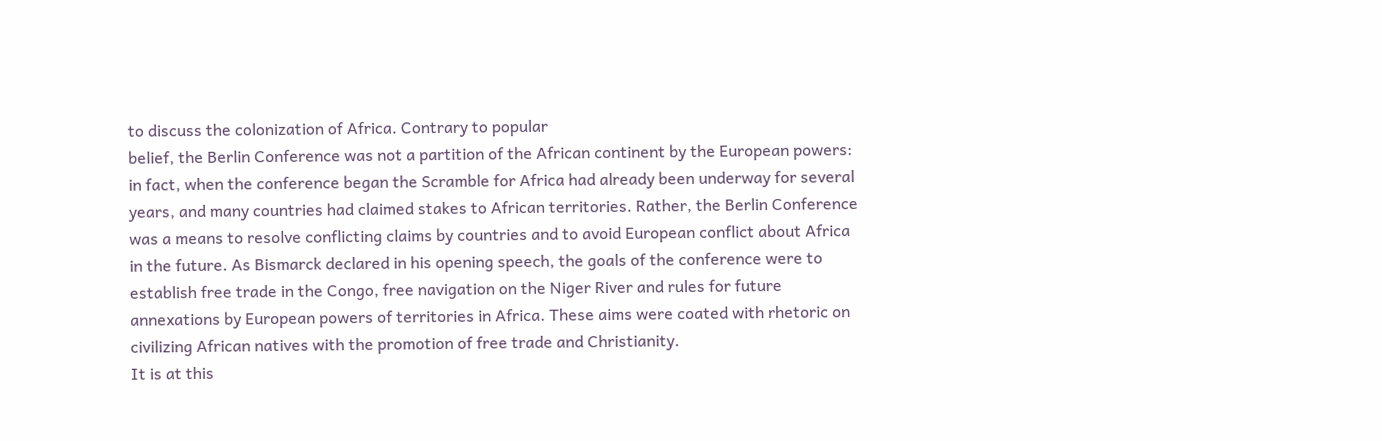to discuss the colonization of Africa. Contrary to popular
belief, the Berlin Conference was not a partition of the African continent by the European powers:
in fact, when the conference began the Scramble for Africa had already been underway for several
years, and many countries had claimed stakes to African territories. Rather, the Berlin Conference
was a means to resolve conflicting claims by countries and to avoid European conflict about Africa
in the future. As Bismarck declared in his opening speech, the goals of the conference were to
establish free trade in the Congo, free navigation on the Niger River and rules for future
annexations by European powers of territories in Africa. These aims were coated with rhetoric on
civilizing African natives with the promotion of free trade and Christianity.
It is at this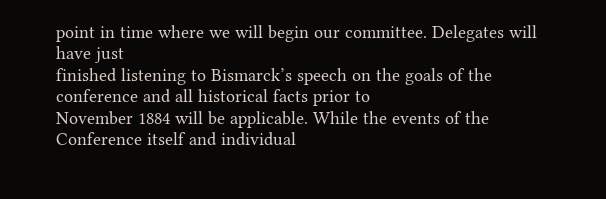point in time where we will begin our committee. Delegates will have just
finished listening to Bismarck’s speech on the goals of the conference and all historical facts prior to
November 1884 will be applicable. While the events of the Conference itself and individual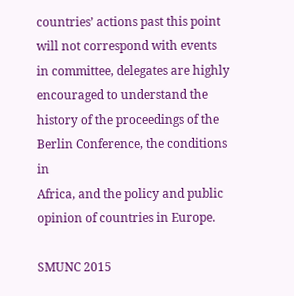countries’ actions past this point will not correspond with events in committee, delegates are highly
encouraged to understand the history of the proceedings of the Berlin Conference, the conditions in
Africa, and the policy and public opinion of countries in Europe.

SMUNC 2015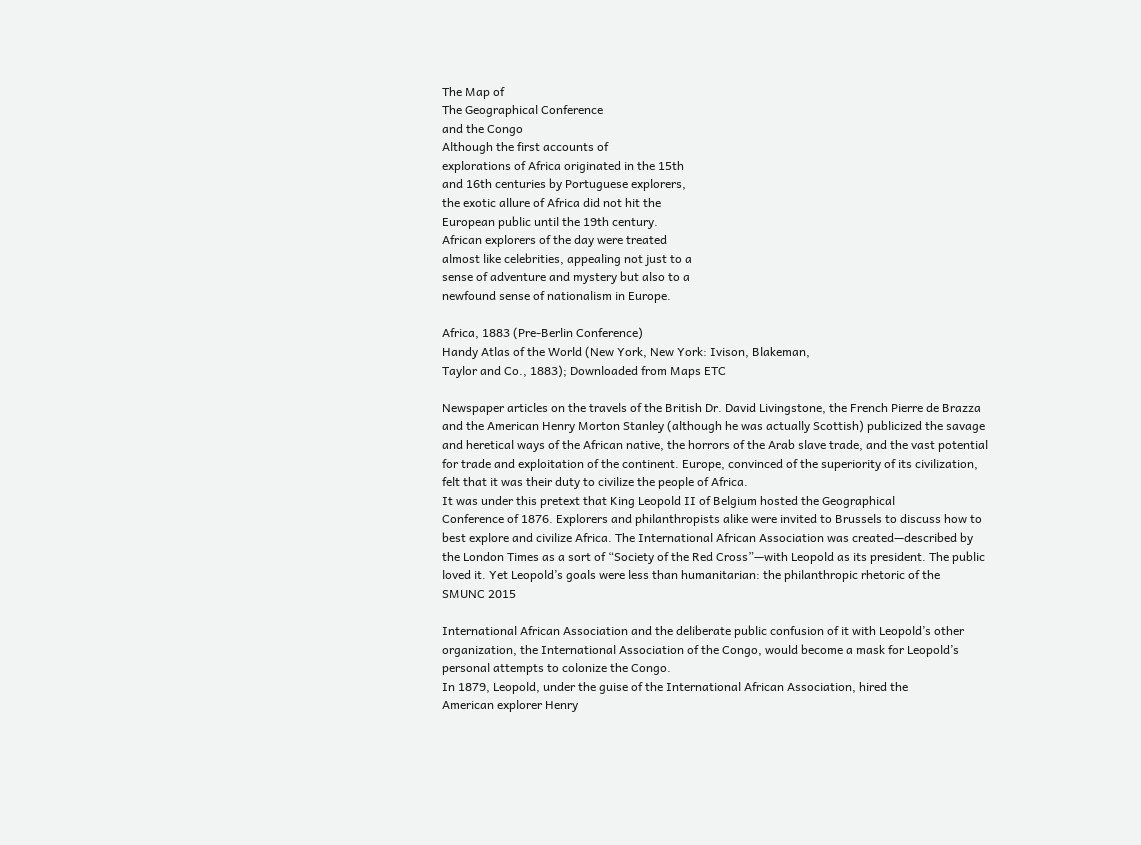The Map of
The Geographical Conference
and the Congo
Although the first accounts of
explorations of Africa originated in the 15th
and 16th centuries by Portuguese explorers,
the exotic allure of Africa did not hit the
European public until the 19th century.
African explorers of the day were treated
almost like celebrities, appealing not just to a
sense of adventure and mystery but also to a
newfound sense of nationalism in Europe.

Africa, 1883 (Pre-Berlin Conference)
Handy Atlas of the World (New York, New York: Ivison, Blakeman,
Taylor and Co., 1883); Downloaded from Maps ETC

Newspaper articles on the travels of the British Dr. David Livingstone, the French Pierre de Brazza
and the American Henry Morton Stanley (although he was actually Scottish) publicized the savage
and heretical ways of the African native, the horrors of the Arab slave trade, and the vast potential
for trade and exploitation of the continent. Europe, convinced of the superiority of its civilization,
felt that it was their duty to civilize the people of Africa.
It was under this pretext that King Leopold II of Belgium hosted the Geographical
Conference of 1876. Explorers and philanthropists alike were invited to Brussels to discuss how to
best explore and civilize Africa. The International African Association was created—described by
the London Times as a sort of “Society of the Red Cross”—with Leopold as its president. The public
loved it. Yet Leopold’s goals were less than humanitarian: the philanthropic rhetoric of the
SMUNC 2015

International African Association and the deliberate public confusion of it with Leopold’s other
organization, the International Association of the Congo, would become a mask for Leopold’s
personal attempts to colonize the Congo.
In 1879, Leopold, under the guise of the International African Association, hired the
American explorer Henry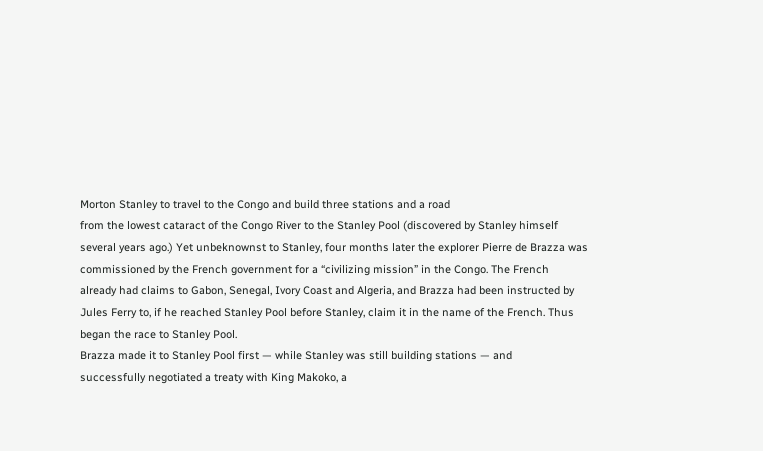Morton Stanley to travel to the Congo and build three stations and a road
from the lowest cataract of the Congo River to the Stanley Pool (discovered by Stanley himself
several years ago.) Yet unbeknownst to Stanley, four months later the explorer Pierre de Brazza was
commissioned by the French government for a “civilizing mission” in the Congo. The French
already had claims to Gabon, Senegal, Ivory Coast and Algeria, and Brazza had been instructed by
Jules Ferry to, if he reached Stanley Pool before Stanley, claim it in the name of the French. Thus
began the race to Stanley Pool.
Brazza made it to Stanley Pool first — while Stanley was still building stations — and
successfully negotiated a treaty with King Makoko, a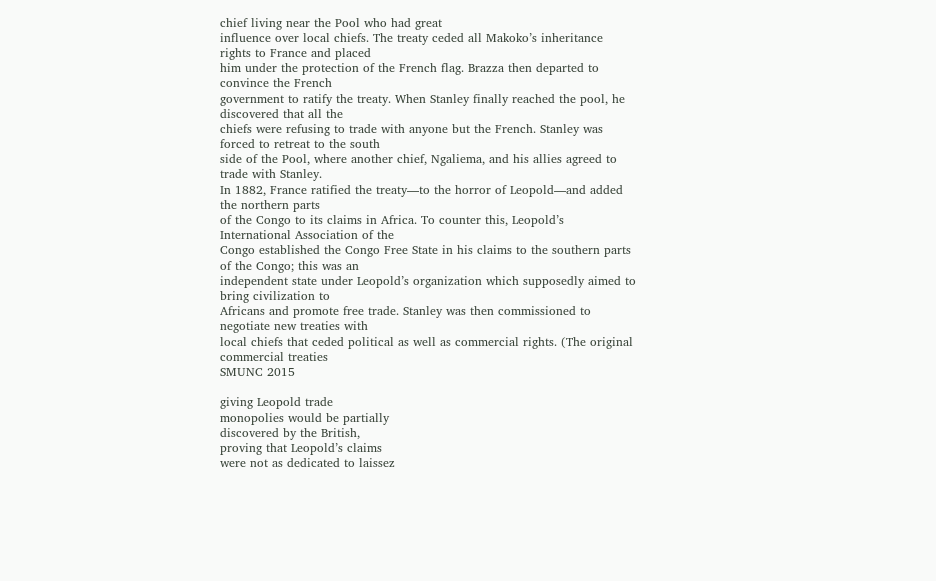chief living near the Pool who had great
influence over local chiefs. The treaty ceded all Makoko’s inheritance rights to France and placed
him under the protection of the French flag. Brazza then departed to convince the French
government to ratify the treaty. When Stanley finally reached the pool, he discovered that all the
chiefs were refusing to trade with anyone but the French. Stanley was forced to retreat to the south
side of the Pool, where another chief, Ngaliema, and his allies agreed to trade with Stanley.
In 1882, France ratified the treaty—to the horror of Leopold—and added the northern parts
of the Congo to its claims in Africa. To counter this, Leopold’s International Association of the
Congo established the Congo Free State in his claims to the southern parts of the Congo; this was an
independent state under Leopold’s organization which supposedly aimed to bring civilization to
Africans and promote free trade. Stanley was then commissioned to negotiate new treaties with
local chiefs that ceded political as well as commercial rights. (The original commercial treaties
SMUNC 2015

giving Leopold trade
monopolies would be partially
discovered by the British,
proving that Leopold’s claims
were not as dedicated to laissez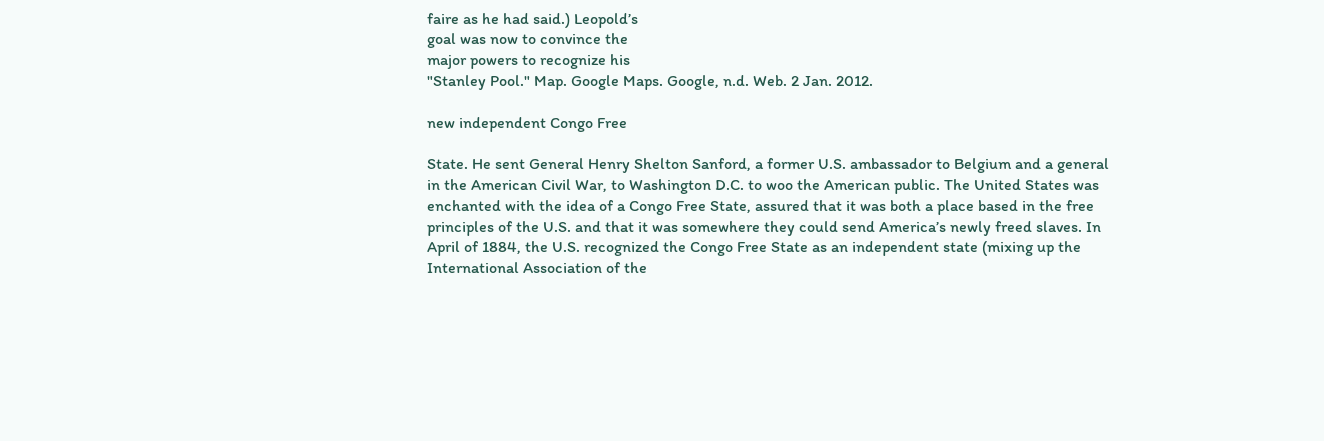faire as he had said.) Leopold’s
goal was now to convince the
major powers to recognize his
"Stanley Pool." Map. Google Maps. Google, n.d. Web. 2 Jan. 2012.

new independent Congo Free

State. He sent General Henry Shelton Sanford, a former U.S. ambassador to Belgium and a general
in the American Civil War, to Washington D.C. to woo the American public. The United States was
enchanted with the idea of a Congo Free State, assured that it was both a place based in the free
principles of the U.S. and that it was somewhere they could send America’s newly freed slaves. In
April of 1884, the U.S. recognized the Congo Free State as an independent state (mixing up the
International Association of the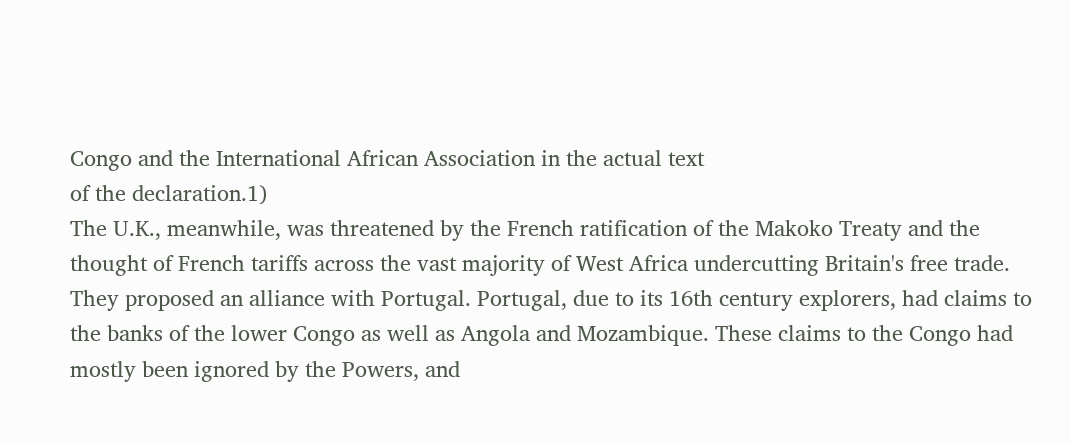Congo and the International African Association in the actual text
of the declaration.1)
The U.K., meanwhile, was threatened by the French ratification of the Makoko Treaty and the
thought of French tariffs across the vast majority of West Africa undercutting Britain's free trade.
They proposed an alliance with Portugal. Portugal, due to its 16th century explorers, had claims to
the banks of the lower Congo as well as Angola and Mozambique. These claims to the Congo had
mostly been ignored by the Powers, and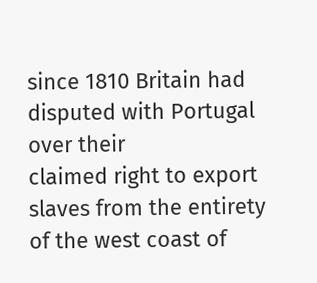since 1810 Britain had disputed with Portugal over their
claimed right to export slaves from the entirety of the west coast of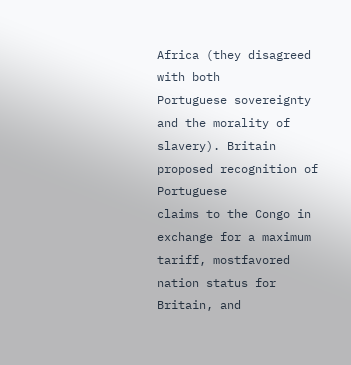Africa (they disagreed with both
Portuguese sovereignty and the morality of slavery). Britain proposed recognition of Portuguese
claims to the Congo in exchange for a maximum tariff, mostfavored nation status for Britain, and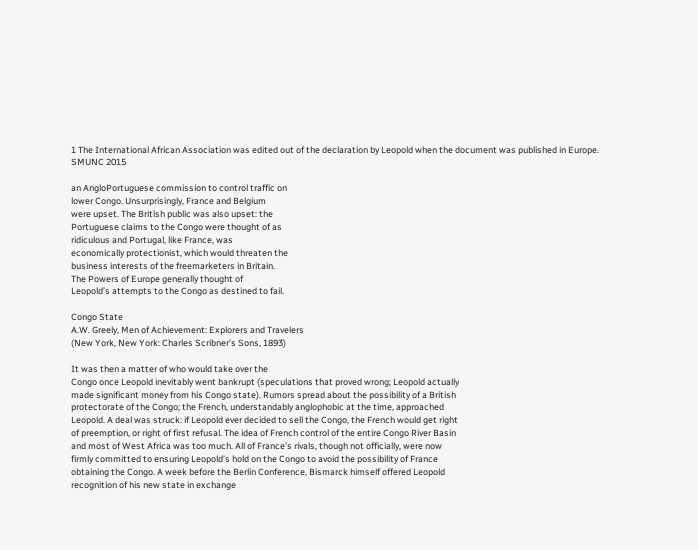1 The International African Association was edited out of the declaration by Leopold when the document was published in Europe.
SMUNC 2015

an AngloPortuguese commission to control traffic on
lower Congo. Unsurprisingly, France and Belgium
were upset. The British public was also upset: the
Portuguese claims to the Congo were thought of as
ridiculous and Portugal, like France, was
economically protectionist, which would threaten the
business interests of the freemarketers in Britain.
The Powers of Europe generally thought of
Leopold’s attempts to the Congo as destined to fail.

Congo State
A.W. Greely, Men of Achievement: Explorers and Travelers
(New York, New York: Charles Scribner’s Sons, 1893)

It was then a matter of who would take over the
Congo once Leopold inevitably went bankrupt (speculations that proved wrong; Leopold actually
made significant money from his Congo state). Rumors spread about the possibility of a British
protectorate of the Congo; the French, understandably anglophobic at the time, approached
Leopold. A deal was struck: if Leopold ever decided to sell the Congo, the French would get right
of preemption, or right of first refusal. The idea of French control of the entire Congo River Basin
and most of West Africa was too much. All of France’s rivals, though not officially, were now
firmly committed to ensuring Leopold’s hold on the Congo to avoid the possibility of France
obtaining the Congo. A week before the Berlin Conference, Bismarck himself offered Leopold
recognition of his new state in exchange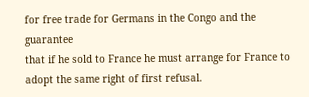for free trade for Germans in the Congo and the guarantee
that if he sold to France he must arrange for France to adopt the same right of first refusal.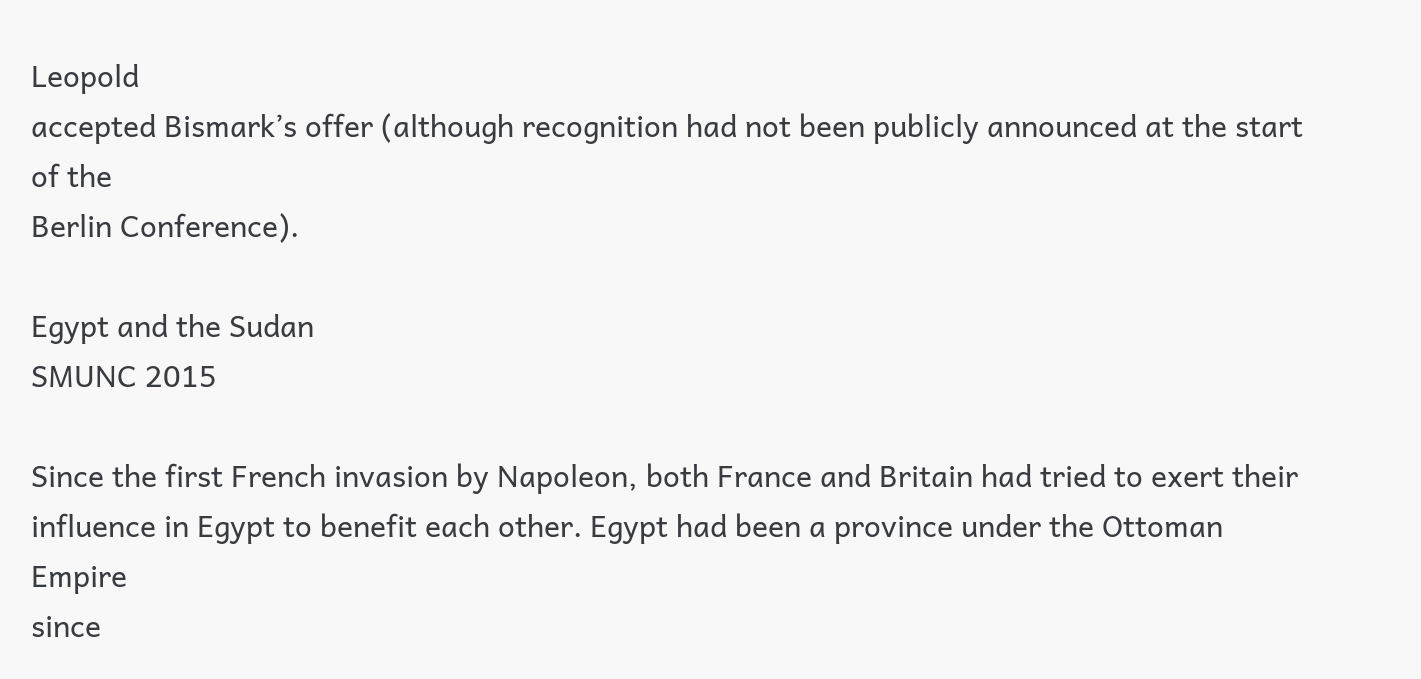Leopold
accepted Bismark’s offer (although recognition had not been publicly announced at the start of the
Berlin Conference).

Egypt and the Sudan
SMUNC 2015

Since the first French invasion by Napoleon, both France and Britain had tried to exert their
influence in Egypt to benefit each other. Egypt had been a province under the Ottoman Empire
since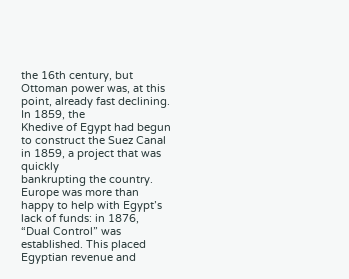the 16th century, but Ottoman power was, at this point, already fast declining. In 1859, the
Khedive of Egypt had begun to construct the Suez Canal in 1859, a project that was quickly
bankrupting the country. Europe was more than happy to help with Egypt’s lack of funds: in 1876,
“Dual Control” was established. This placed Egyptian revenue and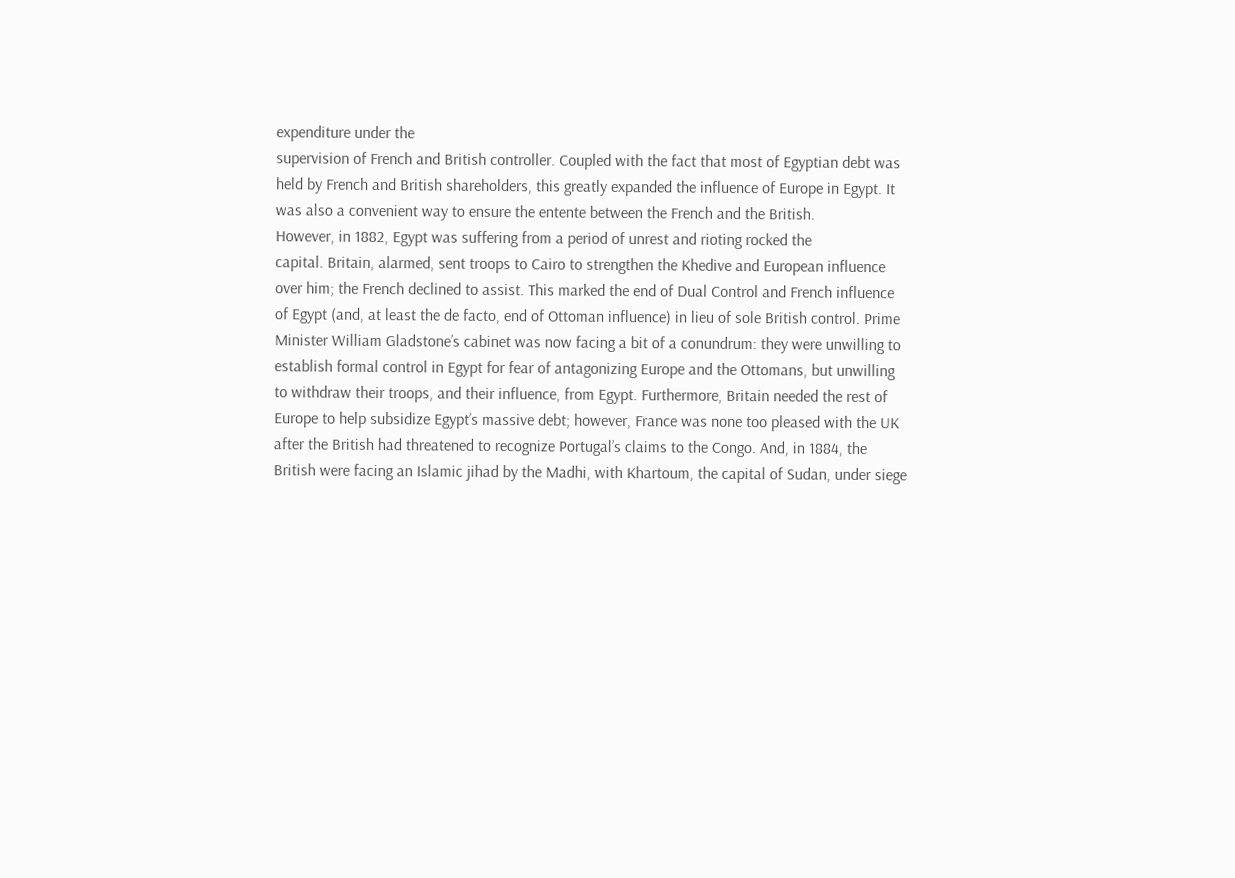expenditure under the
supervision of French and British controller. Coupled with the fact that most of Egyptian debt was
held by French and British shareholders, this greatly expanded the influence of Europe in Egypt. It
was also a convenient way to ensure the entente between the French and the British.
However, in 1882, Egypt was suffering from a period of unrest and rioting rocked the
capital. Britain, alarmed, sent troops to Cairo to strengthen the Khedive and European influence
over him; the French declined to assist. This marked the end of Dual Control and French influence
of Egypt (and, at least the de facto, end of Ottoman influence) in lieu of sole British control. Prime
Minister William Gladstone’s cabinet was now facing a bit of a conundrum: they were unwilling to
establish formal control in Egypt for fear of antagonizing Europe and the Ottomans, but unwilling
to withdraw their troops, and their influence, from Egypt. Furthermore, Britain needed the rest of
Europe to help subsidize Egypt’s massive debt; however, France was none too pleased with the UK
after the British had threatened to recognize Portugal’s claims to the Congo. And, in 1884, the
British were facing an Islamic jihad by the Madhi, with Khartoum, the capital of Sudan, under siege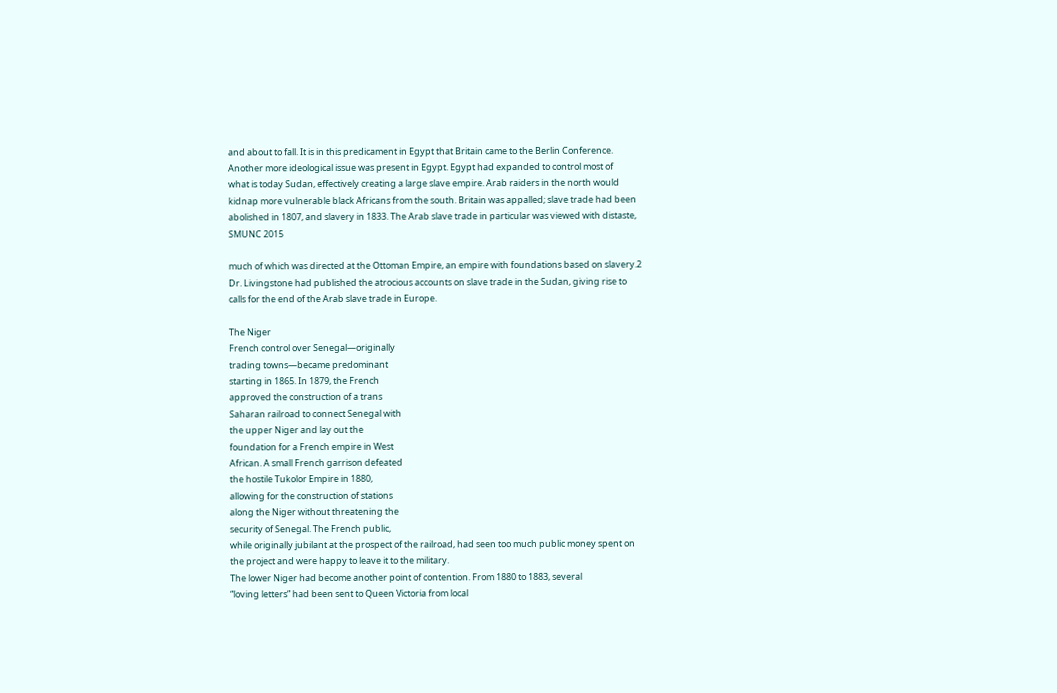and about to fall. It is in this predicament in Egypt that Britain came to the Berlin Conference.
Another more ideological issue was present in Egypt. Egypt had expanded to control most of
what is today Sudan, effectively creating a large slave empire. Arab raiders in the north would
kidnap more vulnerable black Africans from the south. Britain was appalled; slave trade had been
abolished in 1807, and slavery in 1833. The Arab slave trade in particular was viewed with distaste,
SMUNC 2015

much of which was directed at the Ottoman Empire, an empire with foundations based on slavery.2
Dr. Livingstone had published the atrocious accounts on slave trade in the Sudan, giving rise to
calls for the end of the Arab slave trade in Europe.

The Niger
French control over Senegal—originally
trading towns—became predominant
starting in 1865. In 1879, the French
approved the construction of a trans
Saharan railroad to connect Senegal with
the upper Niger and lay out the
foundation for a French empire in West
African. A small French garrison defeated
the hostile Tukolor Empire in 1880,
allowing for the construction of stations
along the Niger without threatening the
security of Senegal. The French public,
while originally jubilant at the prospect of the railroad, had seen too much public money spent on
the project and were happy to leave it to the military.
The lower Niger had become another point of contention. From 1880 to 1883, several
“loving letters” had been sent to Queen Victoria from local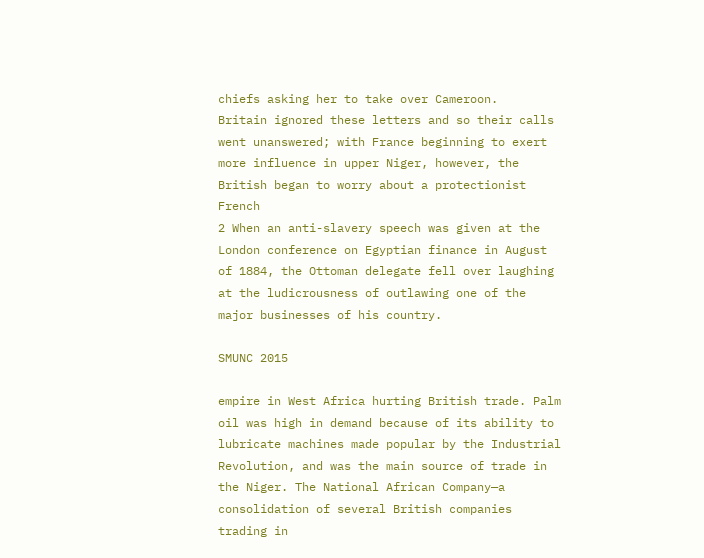chiefs asking her to take over Cameroon.
Britain ignored these letters and so their calls went unanswered; with France beginning to exert
more influence in upper Niger, however, the British began to worry about a protectionist French
2 When an anti-slavery speech was given at the London conference on Egyptian finance in August of 1884, the Ottoman delegate fell over laughing
at the ludicrousness of outlawing one of the major businesses of his country.

SMUNC 2015

empire in West Africa hurting British trade. Palm oil was high in demand because of its ability to
lubricate machines made popular by the Industrial Revolution, and was the main source of trade in
the Niger. The National African Company—a consolidation of several British companies trading in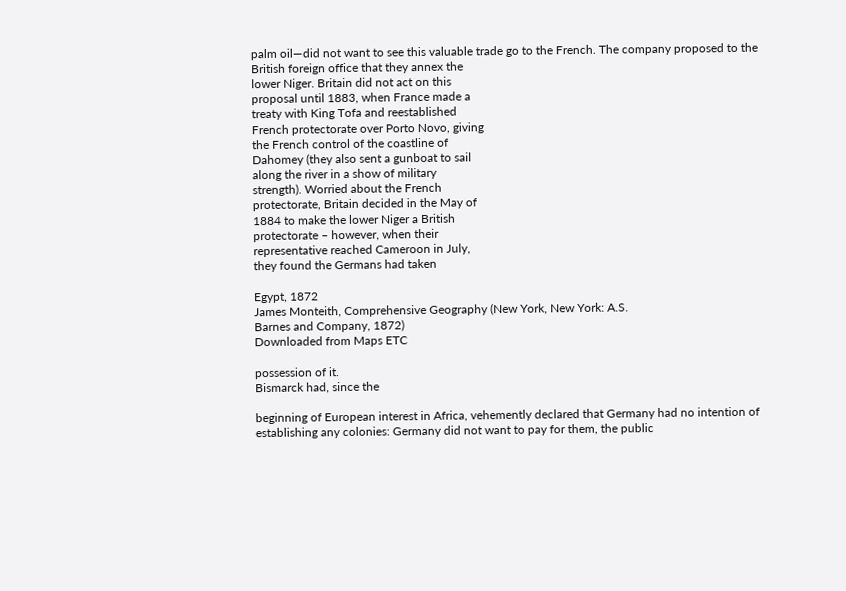palm oil—did not want to see this valuable trade go to the French. The company proposed to the
British foreign office that they annex the
lower Niger. Britain did not act on this
proposal until 1883, when France made a
treaty with King Tofa and reestablished
French protectorate over Porto Novo, giving
the French control of the coastline of
Dahomey (they also sent a gunboat to sail
along the river in a show of military
strength). Worried about the French
protectorate, Britain decided in the May of
1884 to make the lower Niger a British
protectorate – however, when their
representative reached Cameroon in July,
they found the Germans had taken

Egypt, 1872
James Monteith, Comprehensive Geography (New York, New York: A.S.
Barnes and Company, 1872)
Downloaded from Maps ETC

possession of it.
Bismarck had, since the

beginning of European interest in Africa, vehemently declared that Germany had no intention of
establishing any colonies: Germany did not want to pay for them, the public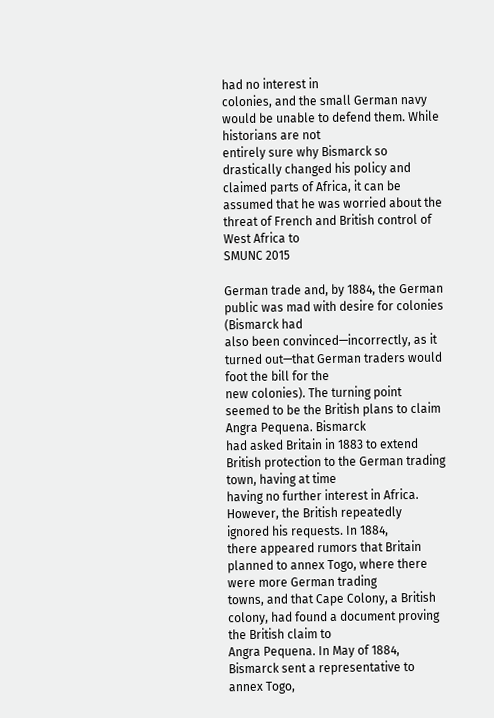had no interest in
colonies, and the small German navy would be unable to defend them. While historians are not
entirely sure why Bismarck so drastically changed his policy and claimed parts of Africa, it can be
assumed that he was worried about the threat of French and British control of West Africa to
SMUNC 2015

German trade and, by 1884, the German public was mad with desire for colonies (Bismarck had
also been convinced—incorrectly, as it turned out—that German traders would foot the bill for the
new colonies). The turning point seemed to be the British plans to claim Angra Pequena. Bismarck
had asked Britain in 1883 to extend British protection to the German trading town, having at time
having no further interest in Africa. However, the British repeatedly ignored his requests. In 1884,
there appeared rumors that Britain planned to annex Togo, where there were more German trading
towns, and that Cape Colony, a British colony, had found a document proving the British claim to
Angra Pequena. In May of 1884, Bismarck sent a representative to annex Togo,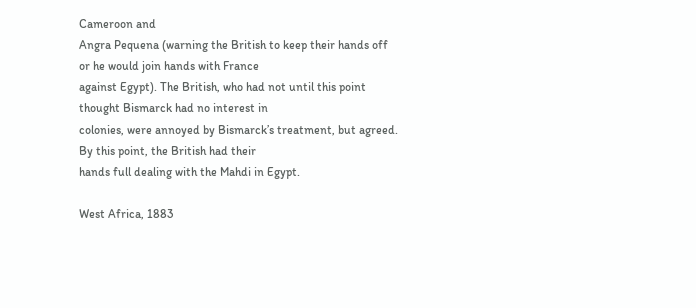Cameroon and
Angra Pequena (warning the British to keep their hands off or he would join hands with France
against Egypt). The British, who had not until this point thought Bismarck had no interest in
colonies, were annoyed by Bismarck’s treatment, but agreed. By this point, the British had their
hands full dealing with the Mahdi in Egypt.

West Africa, 1883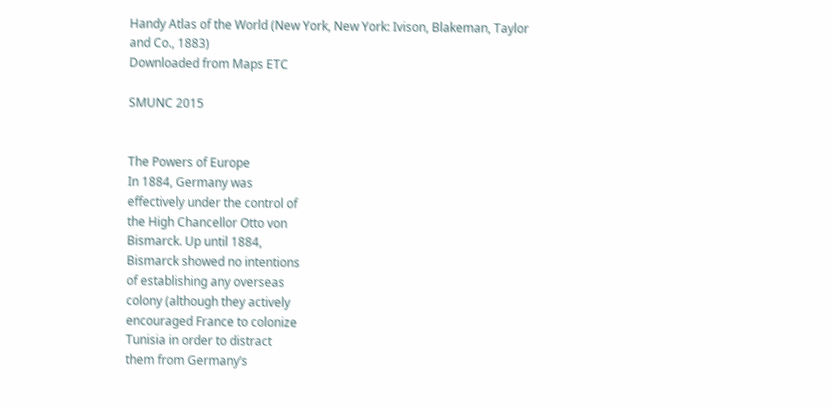Handy Atlas of the World (New York, New York: Ivison, Blakeman, Taylor
and Co., 1883)
Downloaded from Maps ETC

SMUNC 2015


The Powers of Europe
In 1884, Germany was
effectively under the control of
the High Chancellor Otto von
Bismarck. Up until 1884,
Bismarck showed no intentions
of establishing any overseas
colony (although they actively
encouraged France to colonize
Tunisia in order to distract
them from Germany’s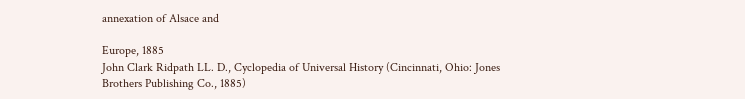annexation of Alsace and

Europe, 1885
John Clark Ridpath LL. D., Cyclopedia of Universal History (Cincinnati, Ohio: Jones
Brothers Publishing Co., 1885)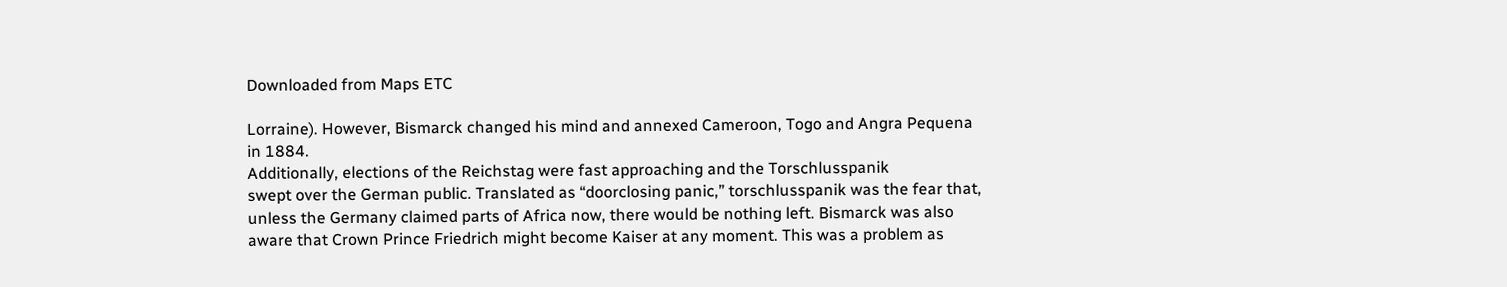Downloaded from Maps ETC

Lorraine). However, Bismarck changed his mind and annexed Cameroon, Togo and Angra Pequena
in 1884.
Additionally, elections of the Reichstag were fast approaching and the Torschlusspanik
swept over the German public. Translated as “doorclosing panic,” torschlusspanik was the fear that,
unless the Germany claimed parts of Africa now, there would be nothing left. Bismarck was also
aware that Crown Prince Friedrich might become Kaiser at any moment. This was a problem as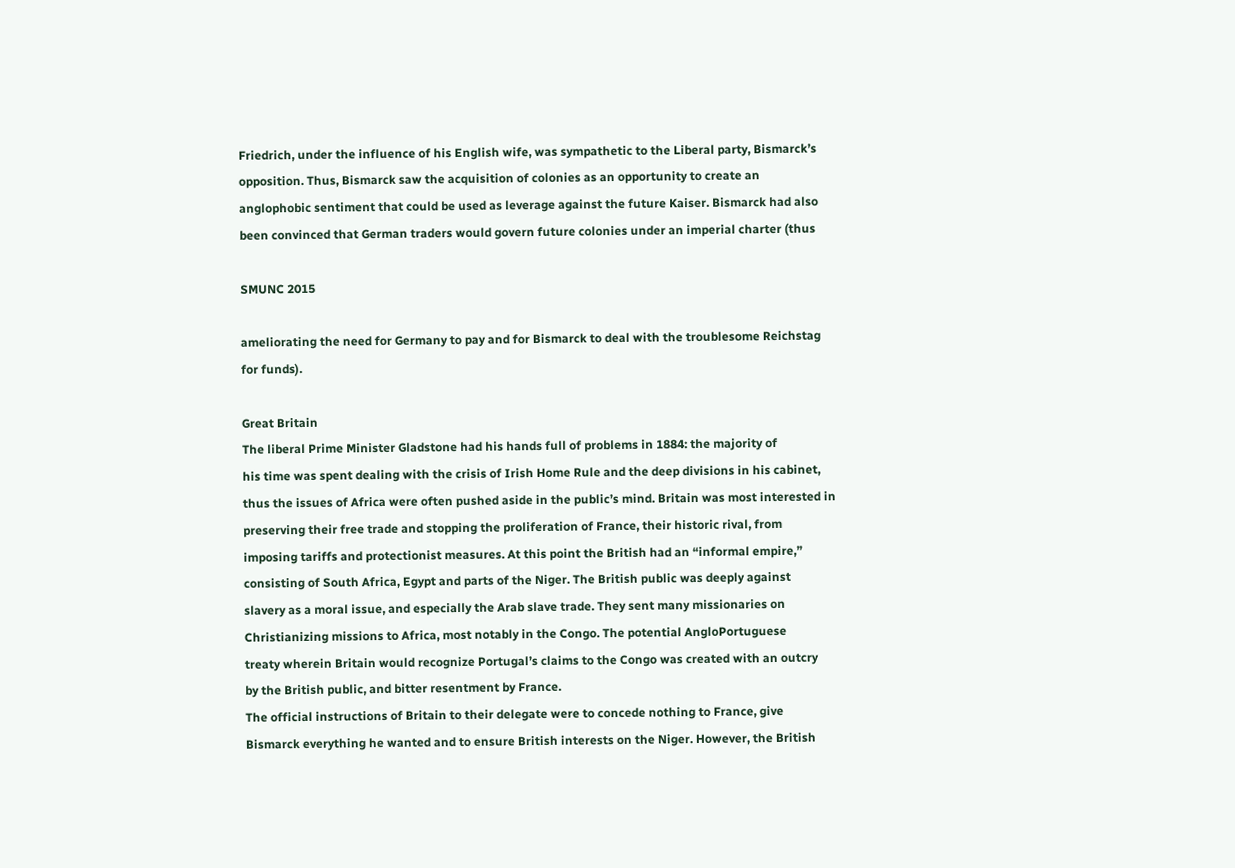Friedrich, under the influence of his English wife, was sympathetic to the Liberal party, Bismarck’s
opposition. Thus, Bismarck saw the acquisition of colonies as an opportunity to create an
anglophobic sentiment that could be used as leverage against the future Kaiser. Bismarck had also
been convinced that German traders would govern future colonies under an imperial charter (thus

SMUNC 2015

ameliorating the need for Germany to pay and for Bismarck to deal with the troublesome Reichstag
for funds).

Great Britain
The liberal Prime Minister Gladstone had his hands full of problems in 1884: the majority of
his time was spent dealing with the crisis of Irish Home Rule and the deep divisions in his cabinet,
thus the issues of Africa were often pushed aside in the public’s mind. Britain was most interested in
preserving their free trade and stopping the proliferation of France, their historic rival, from
imposing tariffs and protectionist measures. At this point the British had an “informal empire,”
consisting of South Africa, Egypt and parts of the Niger. The British public was deeply against
slavery as a moral issue, and especially the Arab slave trade. They sent many missionaries on
Christianizing missions to Africa, most notably in the Congo. The potential AngloPortuguese
treaty wherein Britain would recognize Portugal’s claims to the Congo was created with an outcry
by the British public, and bitter resentment by France.
The official instructions of Britain to their delegate were to concede nothing to France, give
Bismarck everything he wanted and to ensure British interests on the Niger. However, the British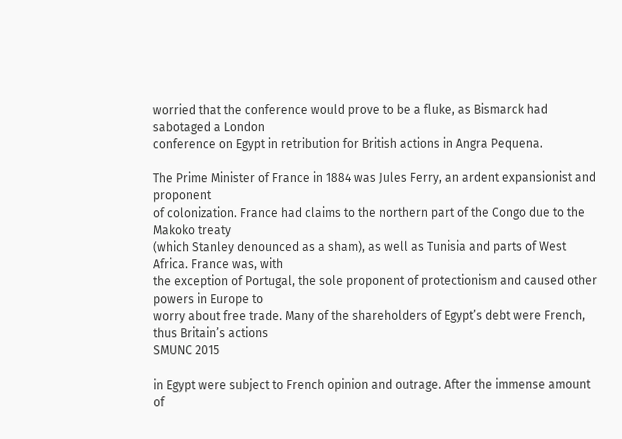worried that the conference would prove to be a fluke, as Bismarck had sabotaged a London
conference on Egypt in retribution for British actions in Angra Pequena.

The Prime Minister of France in 1884 was Jules Ferry, an ardent expansionist and proponent
of colonization. France had claims to the northern part of the Congo due to the Makoko treaty
(which Stanley denounced as a sham), as well as Tunisia and parts of West Africa. France was, with
the exception of Portugal, the sole proponent of protectionism and caused other powers in Europe to
worry about free trade. Many of the shareholders of Egypt’s debt were French, thus Britain’s actions
SMUNC 2015

in Egypt were subject to French opinion and outrage. After the immense amount of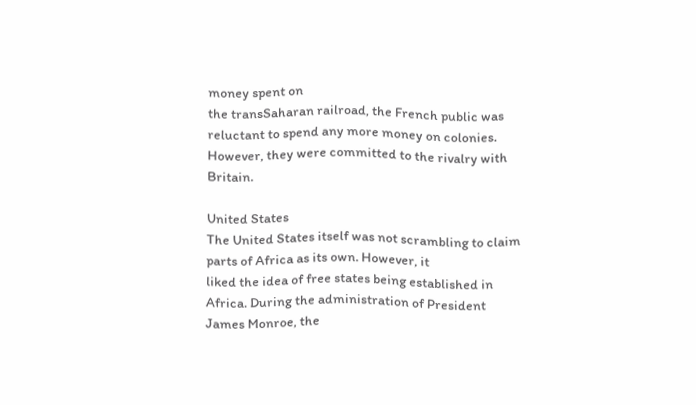money spent on
the transSaharan railroad, the French public was reluctant to spend any more money on colonies.
However, they were committed to the rivalry with Britain.

United States
The United States itself was not scrambling to claim parts of Africa as its own. However, it
liked the idea of free states being established in Africa. During the administration of President
James Monroe, the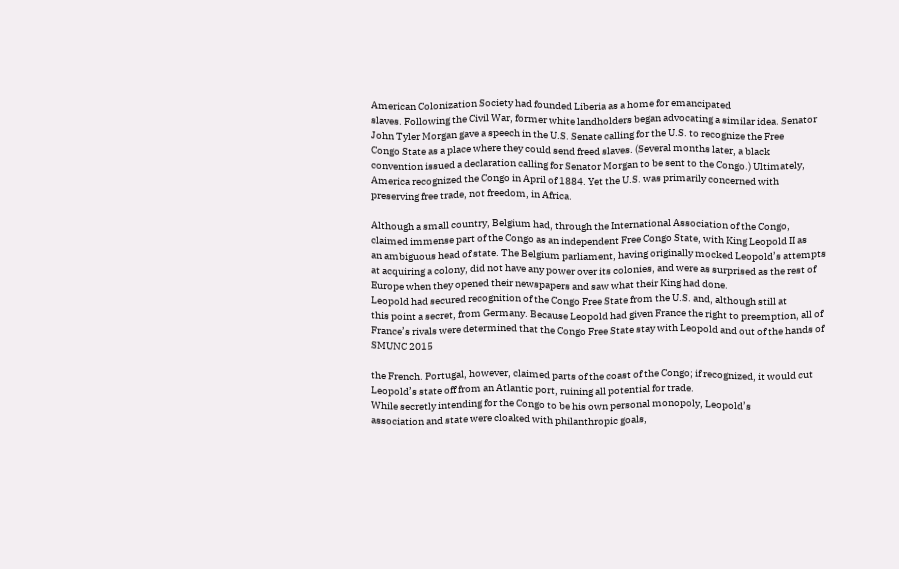American Colonization Society had founded Liberia as a home for emancipated
slaves. Following the Civil War, former white landholders began advocating a similar idea. Senator
John Tyler Morgan gave a speech in the U.S. Senate calling for the U.S. to recognize the Free
Congo State as a place where they could send freed slaves. (Several months later, a black
convention issued a declaration calling for Senator Morgan to be sent to the Congo.) Ultimately,
America recognized the Congo in April of 1884. Yet the U.S. was primarily concerned with
preserving free trade, not freedom, in Africa.

Although a small country, Belgium had, through the International Association of the Congo,
claimed immense part of the Congo as an independent Free Congo State, with King Leopold II as
an ambiguous head of state. The Belgium parliament, having originally mocked Leopold’s attempts
at acquiring a colony, did not have any power over its colonies, and were as surprised as the rest of
Europe when they opened their newspapers and saw what their King had done.
Leopold had secured recognition of the Congo Free State from the U.S. and, although still at
this point a secret, from Germany. Because Leopold had given France the right to preemption, all of
France’s rivals were determined that the Congo Free State stay with Leopold and out of the hands of
SMUNC 2015

the French. Portugal, however, claimed parts of the coast of the Congo; if recognized, it would cut
Leopold’s state off from an Atlantic port, ruining all potential for trade.
While secretly intending for the Congo to be his own personal monopoly, Leopold’s
association and state were cloaked with philanthropic goals,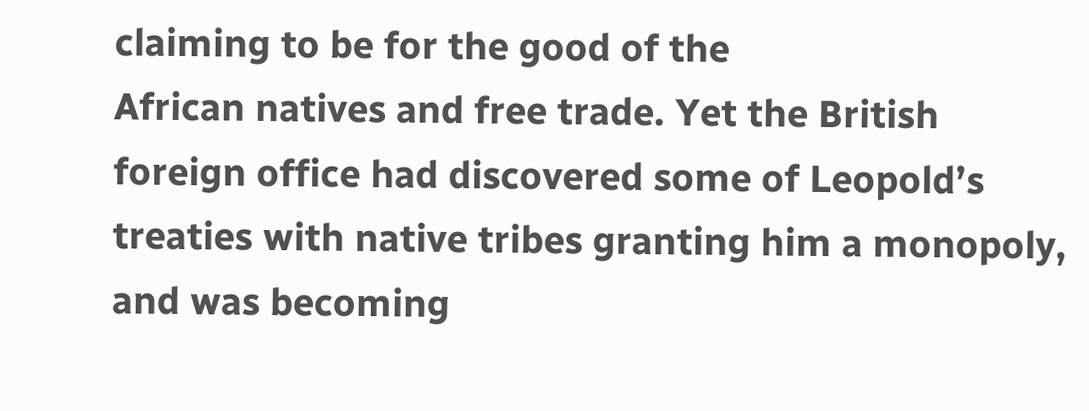claiming to be for the good of the
African natives and free trade. Yet the British foreign office had discovered some of Leopold’s
treaties with native tribes granting him a monopoly, and was becoming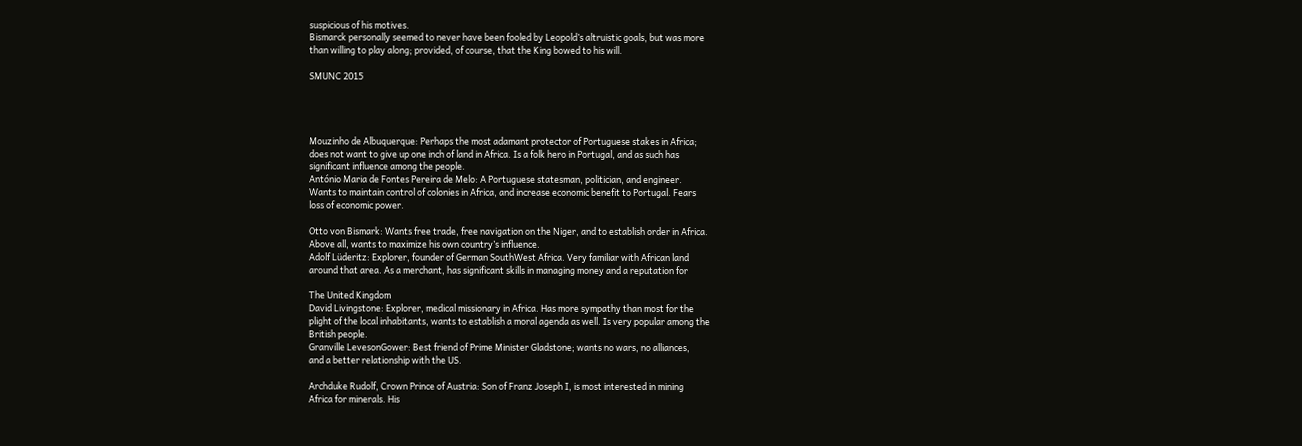suspicious of his motives.
Bismarck personally seemed to never have been fooled by Leopold’s altruistic goals, but was more
than willing to play along; provided, of course, that the King bowed to his will.

SMUNC 2015




Mouzinho de Albuquerque: Perhaps the most adamant protector of Portuguese stakes in Africa;
does not want to give up one inch of land in Africa. Is a folk hero in Portugal, and as such has
significant influence among the people.
António Maria de Fontes Pereira de Melo: A Portuguese statesman, politician, and engineer.
Wants to maintain control of colonies in Africa, and increase economic benefit to Portugal. Fears
loss of economic power.

Otto von Bismark: Wants free trade, free navigation on the Niger, and to establish order in Africa.
Above all, wants to maximize his own country’s influence.
Adolf Lüderitz: Explorer, founder of German SouthWest Africa. Very familiar with African land
around that area. As a merchant, has significant skills in managing money and a reputation for

The United Kingdom
David Livingstone: Explorer, medical missionary in Africa. Has more sympathy than most for the
plight of the local inhabitants, wants to establish a moral agenda as well. Is very popular among the
British people.
Granville LevesonGower: Best friend of Prime Minister Gladstone; wants no wars, no alliances,
and a better relationship with the US.

Archduke Rudolf, Crown Prince of Austria: Son of Franz Joseph I, is most interested in mining
Africa for minerals. His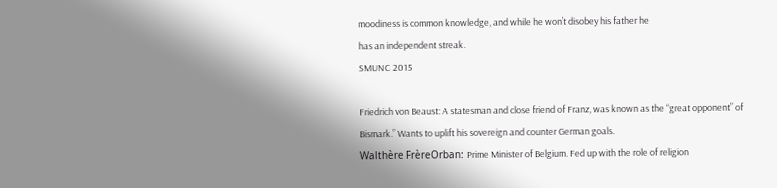moodiness is common knowledge, and while he won’t disobey his father he
has an independent streak.
SMUNC 2015

Friedrich von Beaust: A statesman and close friend of Franz, was known as the “great opponent” of
Bismark.” Wants to uplift his sovereign and counter German goals.
Walthère FrèreOrban: Prime Minister of Belgium. Fed up with the role of religion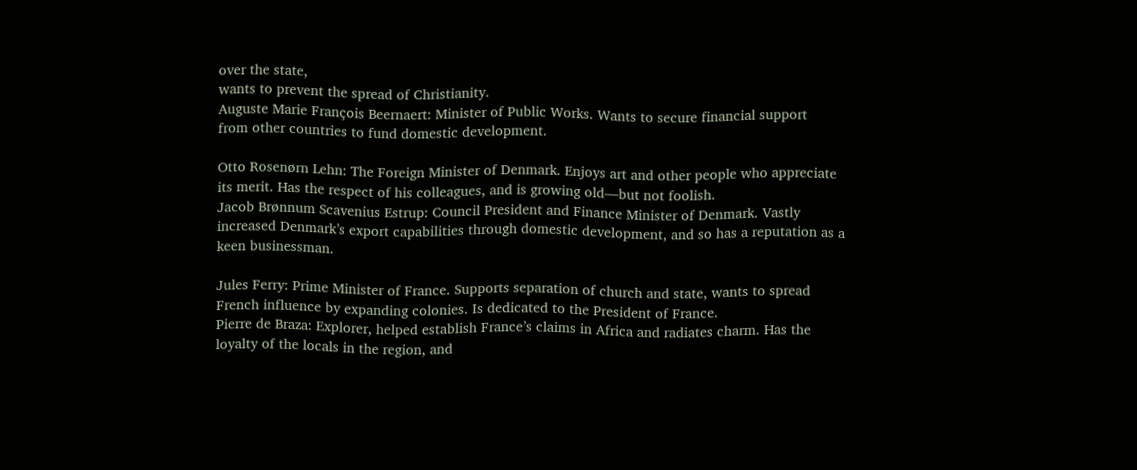over the state,
wants to prevent the spread of Christianity.
Auguste Marie François Beernaert: Minister of Public Works. Wants to secure financial support
from other countries to fund domestic development.

Otto Rosenørn Lehn: The Foreign Minister of Denmark. Enjoys art and other people who appreciate
its merit. Has the respect of his colleagues, and is growing old—but not foolish.
Jacob Brønnum Scavenius Estrup: Council President and Finance Minister of Denmark. Vastly
increased Denmark’s export capabilities through domestic development, and so has a reputation as a
keen businessman.

Jules Ferry: Prime Minister of France. Supports separation of church and state, wants to spread
French influence by expanding colonies. Is dedicated to the President of France.
Pierre de Braza: Explorer, helped establish France’s claims in Africa and radiates charm. Has the
loyalty of the locals in the region, and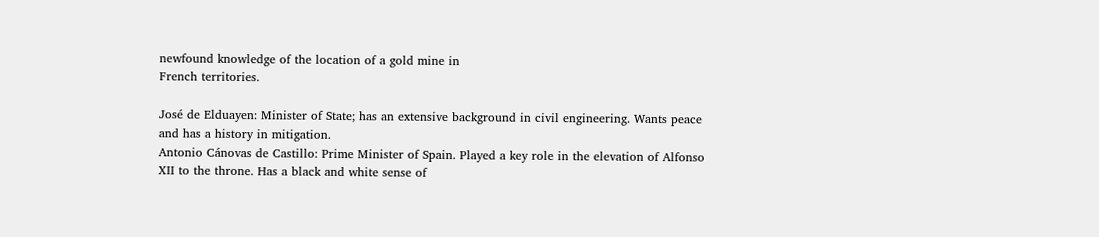newfound knowledge of the location of a gold mine in
French territories.

José de Elduayen: Minister of State; has an extensive background in civil engineering. Wants peace
and has a history in mitigation.
Antonio Cánovas de Castillo: Prime Minister of Spain. Played a key role in the elevation of Alfonso
XII to the throne. Has a black and white sense of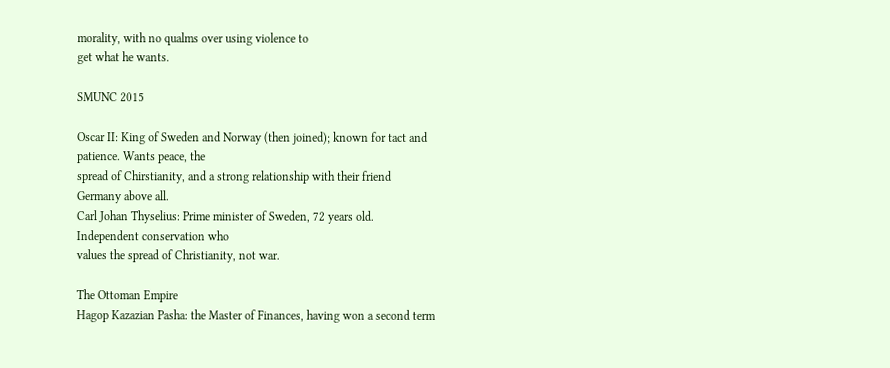morality, with no qualms over using violence to
get what he wants.

SMUNC 2015

Oscar II: King of Sweden and Norway (then joined); known for tact and patience. Wants peace, the
spread of Chirstianity, and a strong relationship with their friend Germany above all.
Carl Johan Thyselius: Prime minister of Sweden, 72 years old. Independent conservation who
values the spread of Christianity, not war.

The Ottoman Empire
Hagop Kazazian Pasha: the Master of Finances, having won a second term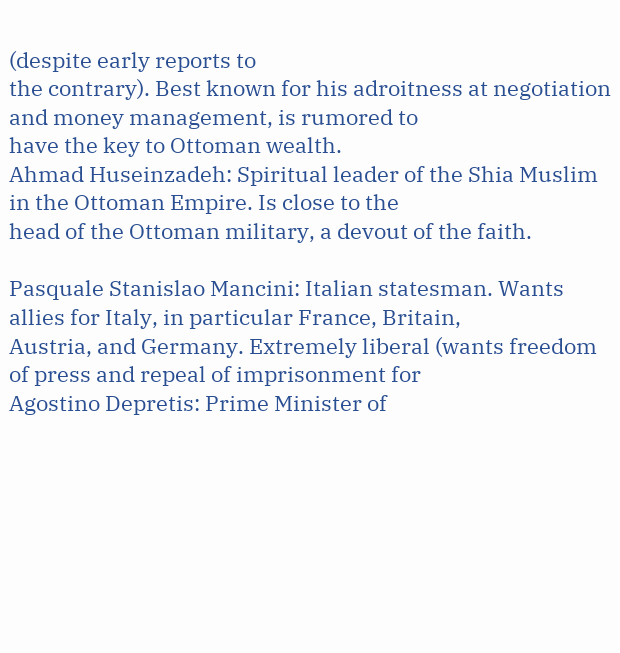(despite early reports to
the contrary). Best known for his adroitness at negotiation and money management, is rumored to
have the key to Ottoman wealth.
Ahmad Huseinzadeh: Spiritual leader of the Shia Muslim in the Ottoman Empire. Is close to the
head of the Ottoman military, a devout of the faith.

Pasquale Stanislao Mancini: Italian statesman. Wants allies for Italy, in particular France, Britain,
Austria, and Germany. Extremely liberal (wants freedom of press and repeal of imprisonment for
Agostino Depretis: Prime Minister of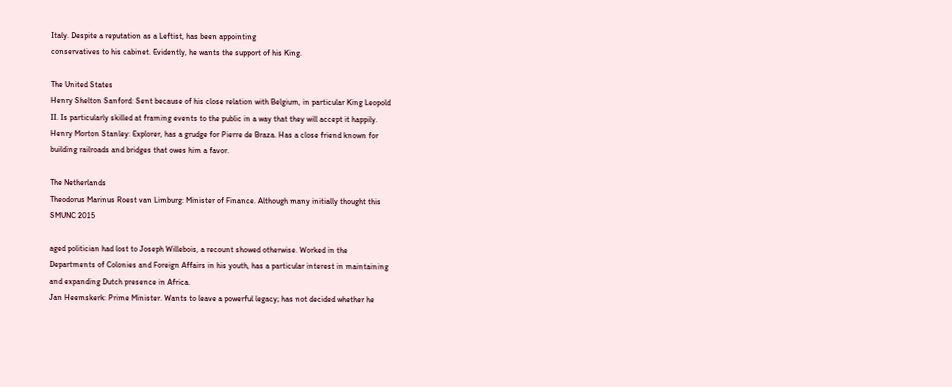Italy. Despite a reputation as a Leftist, has been appointing
conservatives to his cabinet. Evidently, he wants the support of his King.

The United States
Henry Shelton Sanford: Sent because of his close relation with Belgium, in particular King Leopold
II. Is particularly skilled at framing events to the public in a way that they will accept it happily.
Henry Morton Stanley: Explorer, has a grudge for Pierre de Braza. Has a close friend known for
building railroads and bridges that owes him a favor.

The Netherlands
Theodorus Marinus Roest van Limburg: Minister of Finance. Although many initially thought this
SMUNC 2015

aged politician had lost to Joseph Willebois, a recount showed otherwise. Worked in the
Departments of Colonies and Foreign Affairs in his youth, has a particular interest in maintaining
and expanding Dutch presence in Africa.
Jan Heemskerk: Prime Minister. Wants to leave a powerful legacy; has not decided whether he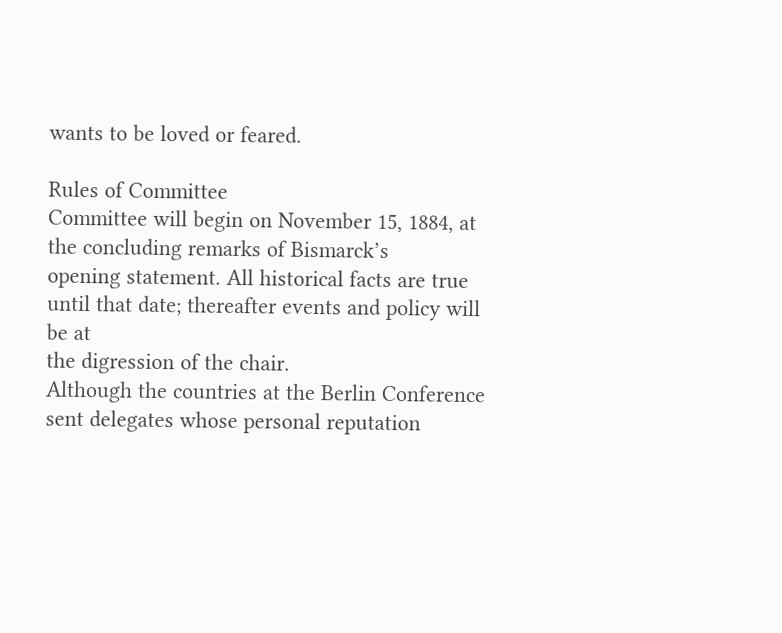wants to be loved or feared.

Rules of Committee
Committee will begin on November 15, 1884, at the concluding remarks of Bismarck’s
opening statement. All historical facts are true until that date; thereafter events and policy will be at
the digression of the chair.
Although the countries at the Berlin Conference sent delegates whose personal reputation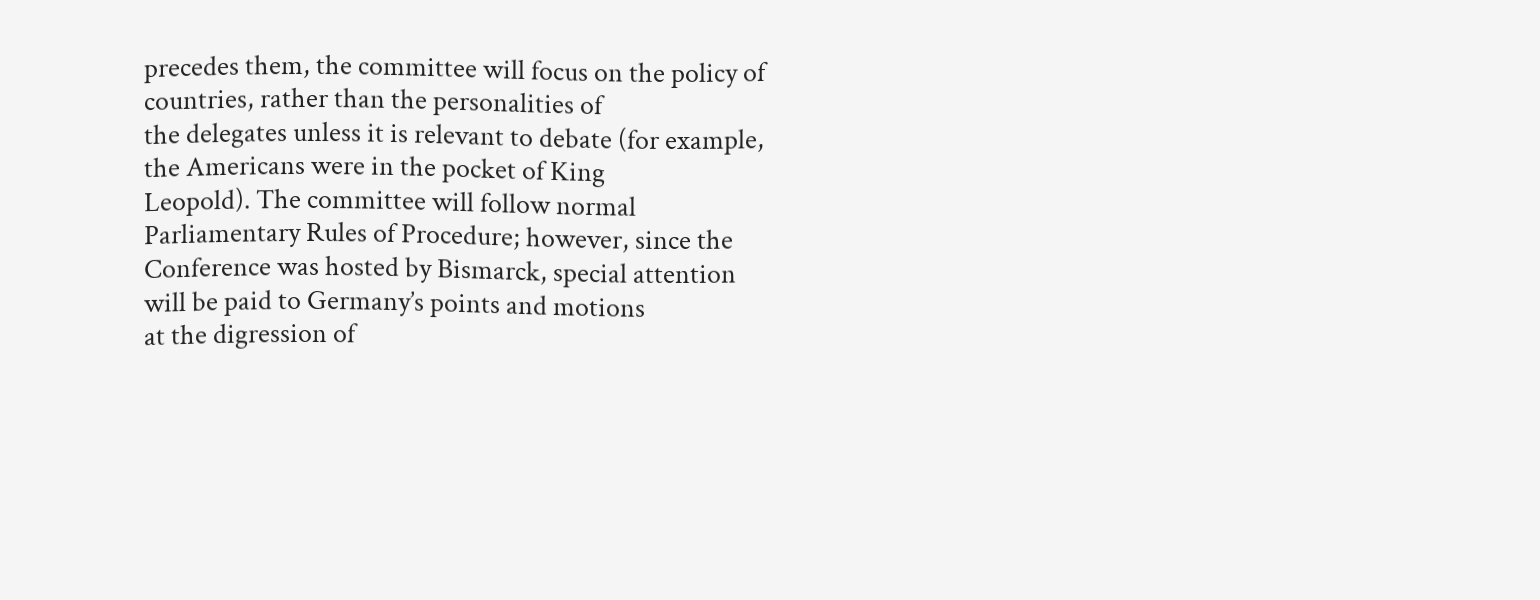precedes them, the committee will focus on the policy of countries, rather than the personalities of
the delegates unless it is relevant to debate (for example, the Americans were in the pocket of King
Leopold). The committee will follow normal Parliamentary Rules of Procedure; however, since the
Conference was hosted by Bismarck, special attention will be paid to Germany’s points and motions
at the digression of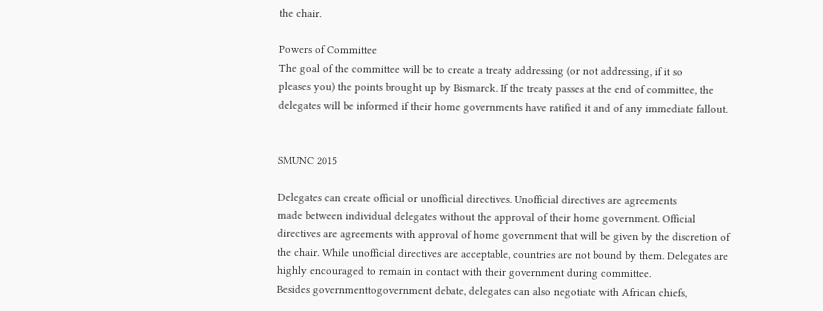the chair.

Powers of Committee
The goal of the committee will be to create a treaty addressing (or not addressing, if it so
pleases you) the points brought up by Bismarck. If the treaty passes at the end of committee, the
delegates will be informed if their home governments have ratified it and of any immediate fallout.


SMUNC 2015

Delegates can create official or unofficial directives. Unofficial directives are agreements
made between individual delegates without the approval of their home government. Official
directives are agreements with approval of home government that will be given by the discretion of
the chair. While unofficial directives are acceptable, countries are not bound by them. Delegates are
highly encouraged to remain in contact with their government during committee.
Besides governmenttogovernment debate, delegates can also negotiate with African chiefs,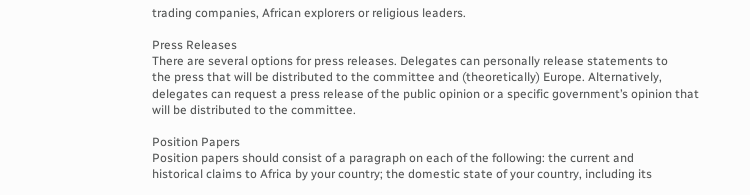trading companies, African explorers or religious leaders.

Press Releases
There are several options for press releases. Delegates can personally release statements to
the press that will be distributed to the committee and (theoretically) Europe. Alternatively,
delegates can request a press release of the public opinion or a specific government’s opinion that
will be distributed to the committee.

Position Papers
Position papers should consist of a paragraph on each of the following: the current and
historical claims to Africa by your country; the domestic state of your country, including its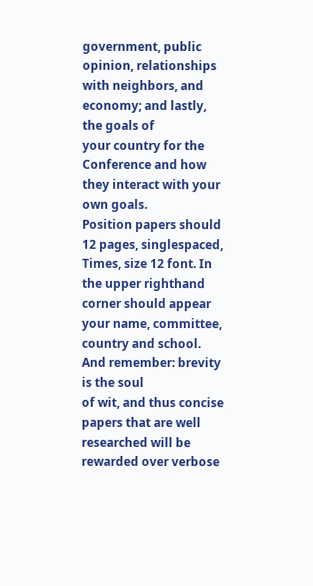government, public opinion, relationships with neighbors, and economy; and lastly, the goals of
your country for the Conference and how they interact with your own goals.
Position papers should 12 pages, singlespaced, Times, size 12 font. In the upper righthand
corner should appear your name, committee, country and school. And remember: brevity is the soul
of wit, and thus concise papers that are well researched will be rewarded over verbose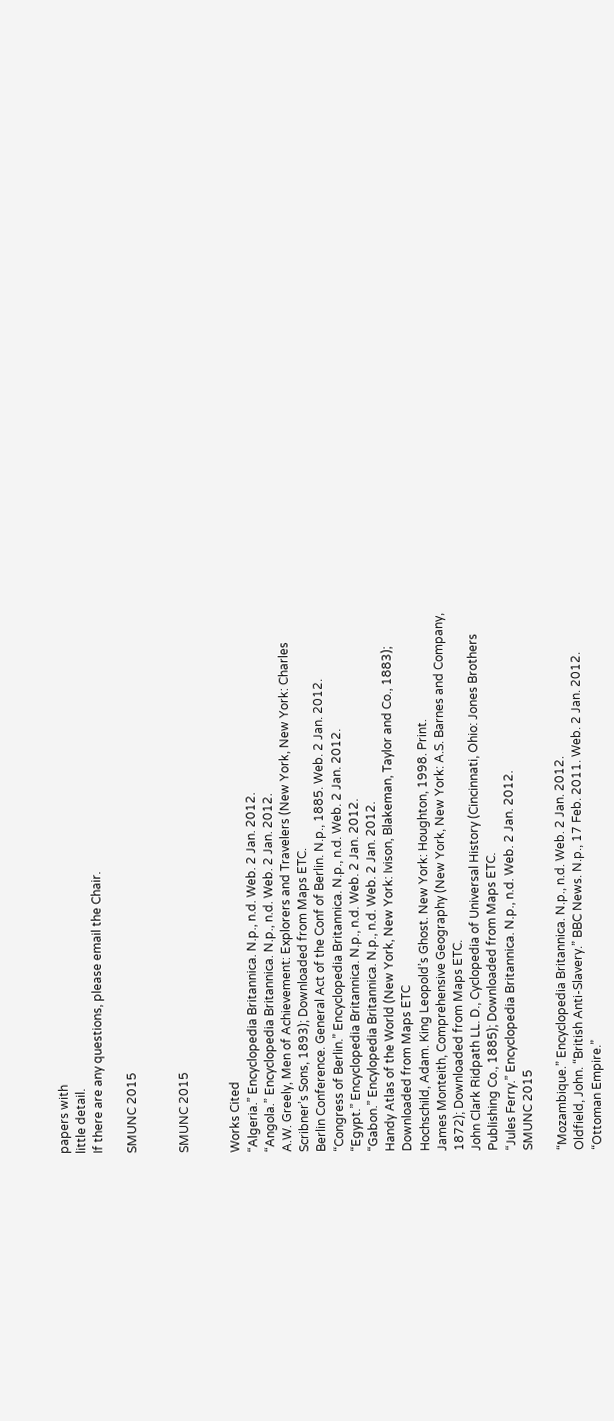papers with
little detail.
If there are any questions, please email the Chair.

SMUNC 2015


SMUNC 2015


Works Cited
“Algeria.” Encyclopedia Britannica. N.p., n.d. Web. 2 Jan. 2012.
“Angola.” Encyclopedia Britannica. N.p., n.d. Web. 2 Jan. 2012.
A.W. Greely, Men of Achievement: Explorers and Travelers (New York, New York: Charles
Scribner’s Sons, 1893); Downloaded from Maps ETC.
Berlin Conference. General Act of the Conf of Berlin. N.p., 1885. Web. 2 Jan. 2012.
“Congress of Berlin.” Encyclopedia Britannica. N.p., n.d. Web. 2 Jan. 2012.
“Egypt.” Encyclopedia Britannica. N.p., n.d. Web. 2 Jan. 2012.
“Gabon.” Encylopedia Britannica. N.p., n.d. Web. 2 Jan. 2012.
Handy Atlas of the World (New York, New York: Ivison, Blakeman, Taylor and Co., 1883);
Downloaded from Maps ETC
Hochschild, Adam. King Leopold’s Ghost. New York: Houghton, 1998. Print.
James Monteith, Comprehensive Geography (New York, New York: A.S. Barnes and Company,
1872); Downloaded from Maps ETC.
John Clark Ridpath LL. D., Cyclopedia of Universal History (Cincinnati, Ohio: Jones Brothers
Publishing Co., 1885); Downloaded from Maps ETC.
“Jules Ferry.” Encyclopedia Britannica. N.p., n.d. Web. 2 Jan. 2012.
SMUNC 2015

“Mozambique.” Encyclopedia Britannica. N.p., n.d. Web. 2 Jan. 2012.
Oldfield, John. “British Anti-Slavery.” BBC News. N.p., 17 Feb. 2011. Web. 2 Jan. 2012.
“Ottoman Empire.”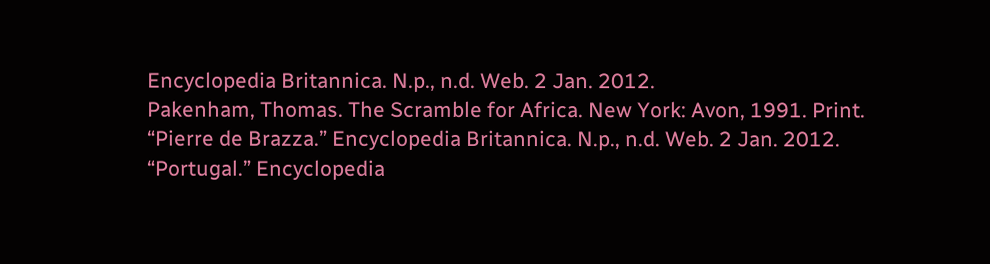Encyclopedia Britannica. N.p., n.d. Web. 2 Jan. 2012.
Pakenham, Thomas. The Scramble for Africa. New York: Avon, 1991. Print.
“Pierre de Brazza.” Encyclopedia Britannica. N.p., n.d. Web. 2 Jan. 2012.
“Portugal.” Encyclopedia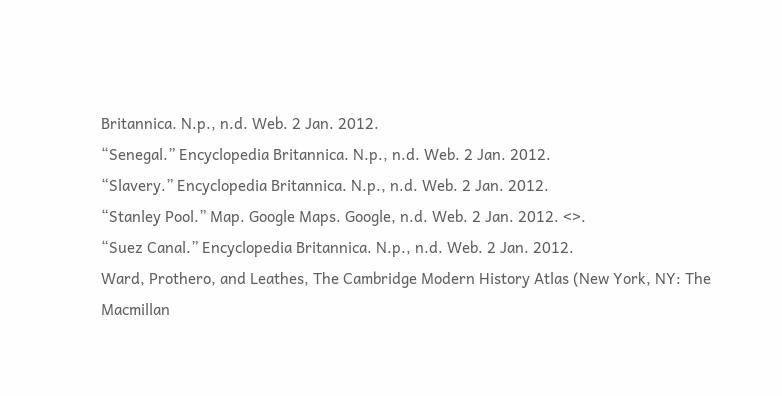Britannica. N.p., n.d. Web. 2 Jan. 2012.
“Senegal.” Encyclopedia Britannica. N.p., n.d. Web. 2 Jan. 2012.
“Slavery.” Encyclopedia Britannica. N.p., n.d. Web. 2 Jan. 2012.
“Stanley Pool.” Map. Google Maps. Google, n.d. Web. 2 Jan. 2012. <>.
“Suez Canal.” Encyclopedia Britannica. N.p., n.d. Web. 2 Jan. 2012.
Ward, Prothero, and Leathes, The Cambridge Modern History Atlas (New York, NY: The
Macmillan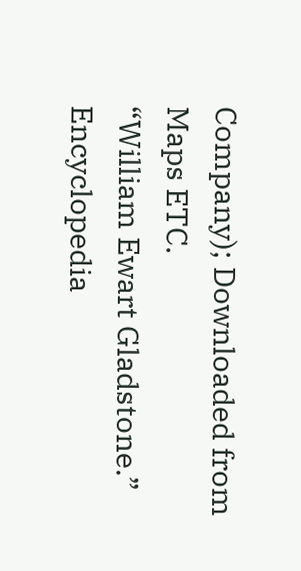Company); Downloaded from Maps ETC.
“William Ewart Gladstone.” Encyclopedia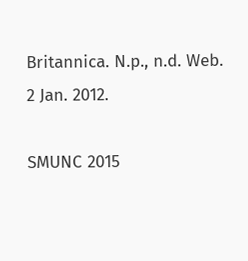Britannica. N.p., n.d. Web. 2 Jan. 2012.

SMUNC 2015